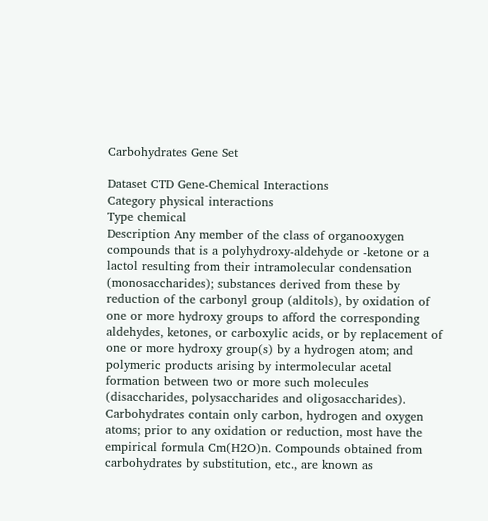Carbohydrates Gene Set

Dataset CTD Gene-Chemical Interactions
Category physical interactions
Type chemical
Description Any member of the class of organooxygen compounds that is a polyhydroxy-aldehyde or -ketone or a lactol resulting from their intramolecular condensation (monosaccharides); substances derived from these by reduction of the carbonyl group (alditols), by oxidation of one or more hydroxy groups to afford the corresponding aldehydes, ketones, or carboxylic acids, or by replacement of one or more hydroxy group(s) by a hydrogen atom; and polymeric products arising by intermolecular acetal formation between two or more such molecules (disaccharides, polysaccharides and oligosaccharides). Carbohydrates contain only carbon, hydrogen and oxygen atoms; prior to any oxidation or reduction, most have the empirical formula Cm(H2O)n. Compounds obtained from carbohydrates by substitution, etc., are known as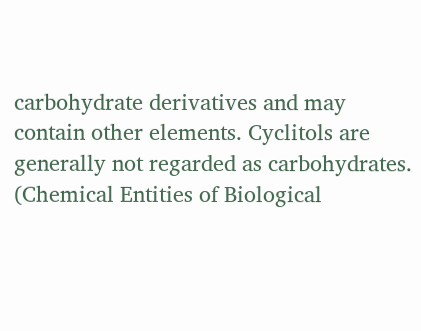carbohydrate derivatives and may contain other elements. Cyclitols are generally not regarded as carbohydrates. (Chemical Entities of Biological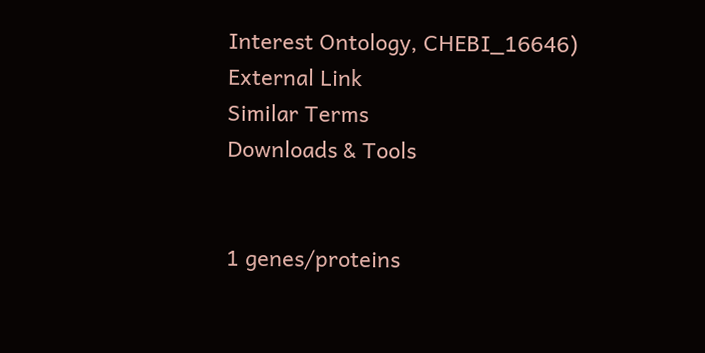Interest Ontology, CHEBI_16646)
External Link
Similar Terms
Downloads & Tools


1 genes/proteins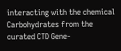interacting with the chemical Carbohydrates from the curated CTD Gene-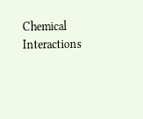Chemical Interactions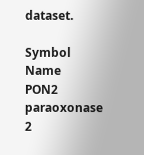dataset.

Symbol Name
PON2 paraoxonase 2